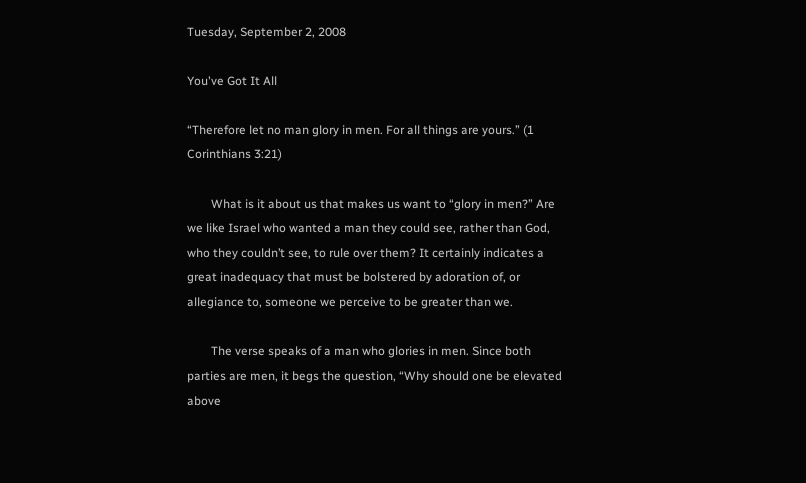Tuesday, September 2, 2008

You've Got It All

“Therefore let no man glory in men. For all things are yours.” (1 Corinthians 3:21)

        What is it about us that makes us want to “glory in men?” Are we like Israel who wanted a man they could see, rather than God, who they couldn’t see, to rule over them? It certainly indicates a great inadequacy that must be bolstered by adoration of, or allegiance to, someone we perceive to be greater than we.

        The verse speaks of a man who glories in men. Since both parties are men, it begs the question, “Why should one be elevated above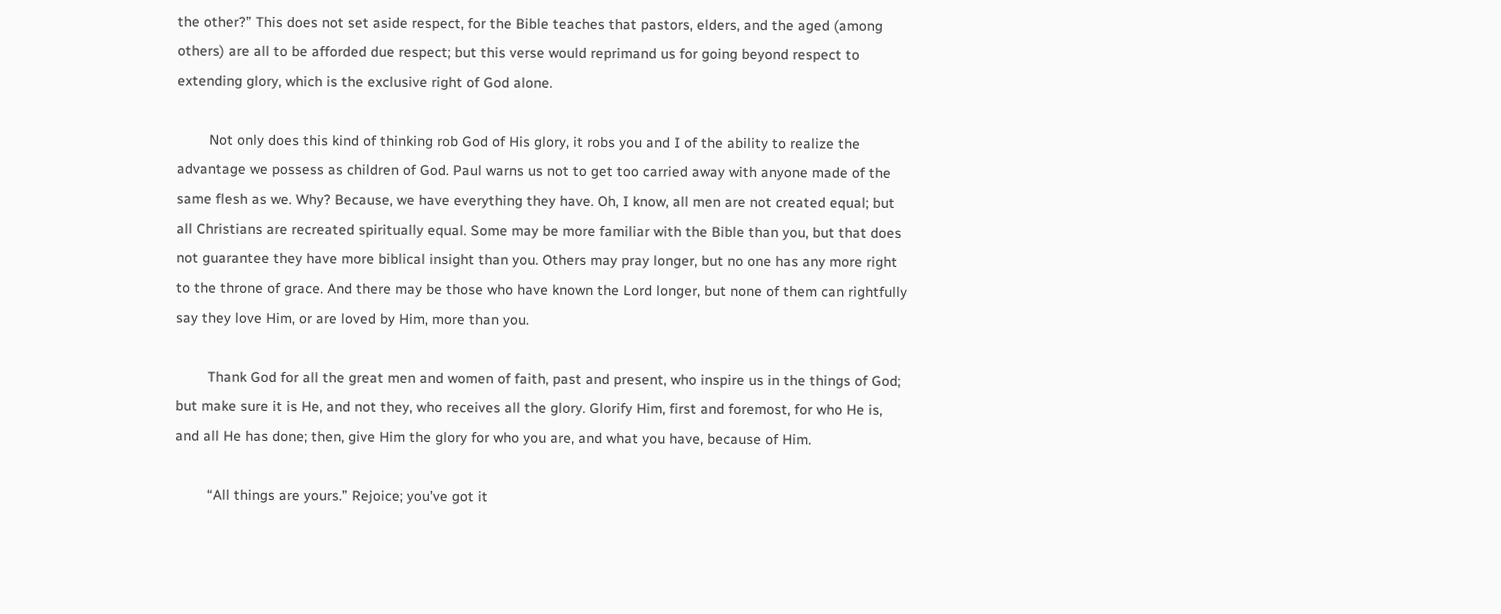the other?” This does not set aside respect, for the Bible teaches that pastors, elders, and the aged (among others) are all to be afforded due respect; but this verse would reprimand us for going beyond respect to extending glory, which is the exclusive right of God alone.

        Not only does this kind of thinking rob God of His glory, it robs you and I of the ability to realize the advantage we possess as children of God. Paul warns us not to get too carried away with anyone made of the same flesh as we. Why? Because, we have everything they have. Oh, I know, all men are not created equal; but all Christians are recreated spiritually equal. Some may be more familiar with the Bible than you, but that does not guarantee they have more biblical insight than you. Others may pray longer, but no one has any more right to the throne of grace. And there may be those who have known the Lord longer, but none of them can rightfully say they love Him, or are loved by Him, more than you.

        Thank God for all the great men and women of faith, past and present, who inspire us in the things of God; but make sure it is He, and not they, who receives all the glory. Glorify Him, first and foremost, for who He is, and all He has done; then, give Him the glory for who you are, and what you have, because of Him.

        “All things are yours.” Rejoice; you’ve got it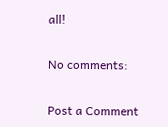all!

No comments:

Post a Comment